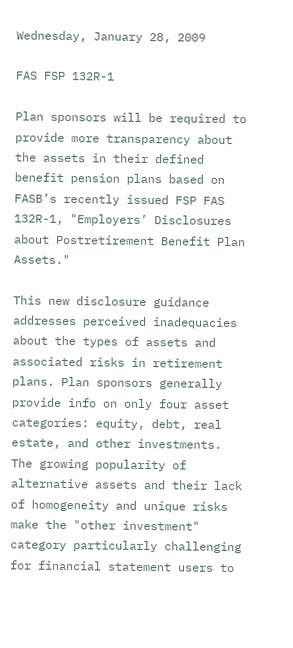Wednesday, January 28, 2009

FAS FSP 132R-1

Plan sponsors will be required to provide more transparency about the assets in their defined benefit pension plans based on FASB’s recently issued FSP FAS 132R-1, "Employers’ Disclosures about Postretirement Benefit Plan Assets."

This new disclosure guidance addresses perceived inadequacies about the types of assets and associated risks in retirement plans. Plan sponsors generally provide info on only four asset categories: equity, debt, real estate, and other investments. The growing popularity of alternative assets and their lack of homogeneity and unique risks make the "other investment" category particularly challenging for financial statement users to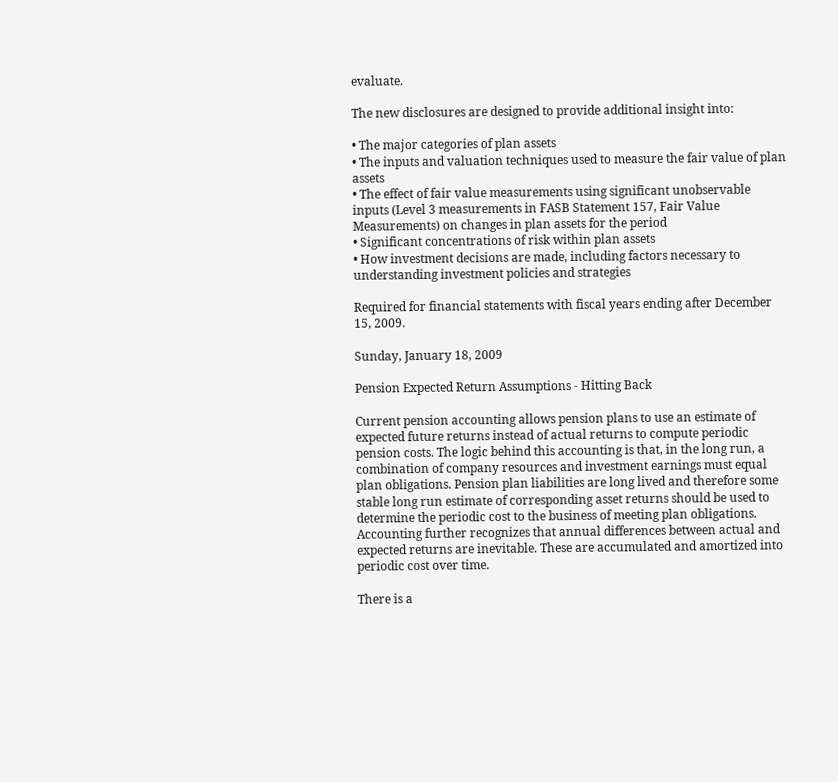evaluate.

The new disclosures are designed to provide additional insight into:

• The major categories of plan assets
• The inputs and valuation techniques used to measure the fair value of plan assets
• The effect of fair value measurements using significant unobservable inputs (Level 3 measurements in FASB Statement 157, Fair Value Measurements) on changes in plan assets for the period
• Significant concentrations of risk within plan assets
• How investment decisions are made, including factors necessary to understanding investment policies and strategies

Required for financial statements with fiscal years ending after December 15, 2009.

Sunday, January 18, 2009

Pension Expected Return Assumptions - Hitting Back

Current pension accounting allows pension plans to use an estimate of expected future returns instead of actual returns to compute periodic pension costs. The logic behind this accounting is that, in the long run, a combination of company resources and investment earnings must equal plan obligations. Pension plan liabilities are long lived and therefore some stable long run estimate of corresponding asset returns should be used to determine the periodic cost to the business of meeting plan obligations. Accounting further recognizes that annual differences between actual and expected returns are inevitable. These are accumulated and amortized into periodic cost over time.

There is a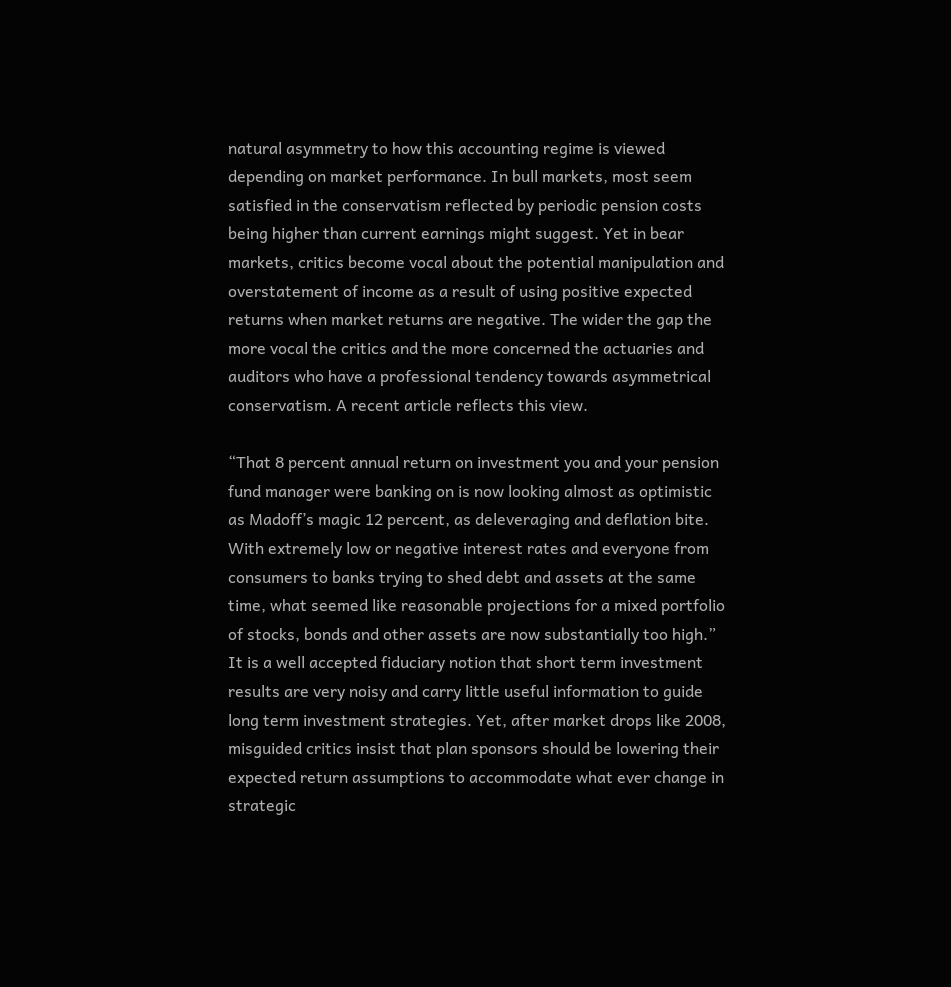natural asymmetry to how this accounting regime is viewed depending on market performance. In bull markets, most seem satisfied in the conservatism reflected by periodic pension costs being higher than current earnings might suggest. Yet in bear markets, critics become vocal about the potential manipulation and overstatement of income as a result of using positive expected returns when market returns are negative. The wider the gap the more vocal the critics and the more concerned the actuaries and auditors who have a professional tendency towards asymmetrical conservatism. A recent article reflects this view.

“That 8 percent annual return on investment you and your pension fund manager were banking on is now looking almost as optimistic as Madoff’s magic 12 percent, as deleveraging and deflation bite. With extremely low or negative interest rates and everyone from consumers to banks trying to shed debt and assets at the same time, what seemed like reasonable projections for a mixed portfolio of stocks, bonds and other assets are now substantially too high.”
It is a well accepted fiduciary notion that short term investment results are very noisy and carry little useful information to guide long term investment strategies. Yet, after market drops like 2008, misguided critics insist that plan sponsors should be lowering their expected return assumptions to accommodate what ever change in strategic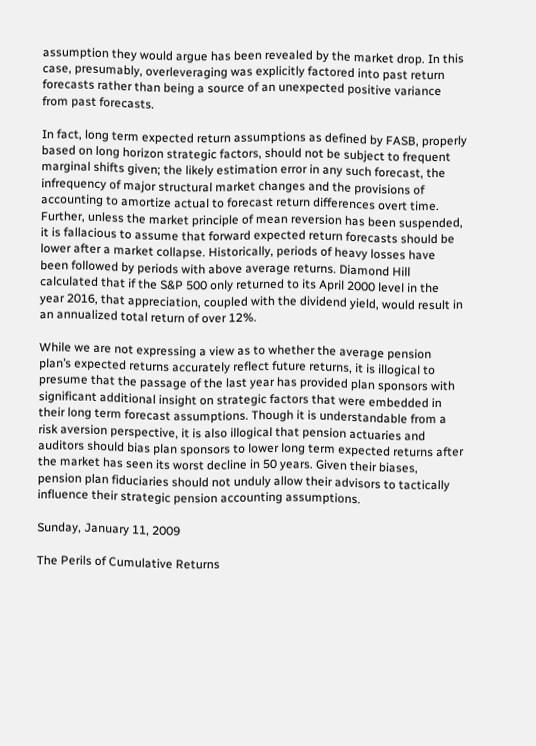assumption they would argue has been revealed by the market drop. In this case, presumably, overleveraging was explicitly factored into past return forecasts rather than being a source of an unexpected positive variance from past forecasts.

In fact, long term expected return assumptions as defined by FASB, properly based on long horizon strategic factors, should not be subject to frequent marginal shifts given; the likely estimation error in any such forecast, the infrequency of major structural market changes and the provisions of accounting to amortize actual to forecast return differences overt time. Further, unless the market principle of mean reversion has been suspended, it is fallacious to assume that forward expected return forecasts should be lower after a market collapse. Historically, periods of heavy losses have been followed by periods with above average returns. Diamond Hill calculated that if the S&P 500 only returned to its April 2000 level in the year 2016, that appreciation, coupled with the dividend yield, would result in an annualized total return of over 12%.

While we are not expressing a view as to whether the average pension plan’s expected returns accurately reflect future returns, it is illogical to presume that the passage of the last year has provided plan sponsors with significant additional insight on strategic factors that were embedded in their long term forecast assumptions. Though it is understandable from a risk aversion perspective, it is also illogical that pension actuaries and auditors should bias plan sponsors to lower long term expected returns after the market has seen its worst decline in 50 years. Given their biases, pension plan fiduciaries should not unduly allow their advisors to tactically influence their strategic pension accounting assumptions.

Sunday, January 11, 2009

The Perils of Cumulative Returns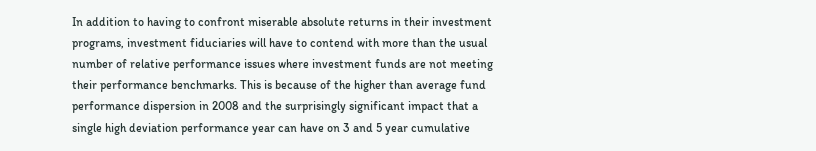In addition to having to confront miserable absolute returns in their investment programs, investment fiduciaries will have to contend with more than the usual number of relative performance issues where investment funds are not meeting their performance benchmarks. This is because of the higher than average fund performance dispersion in 2008 and the surprisingly significant impact that a single high deviation performance year can have on 3 and 5 year cumulative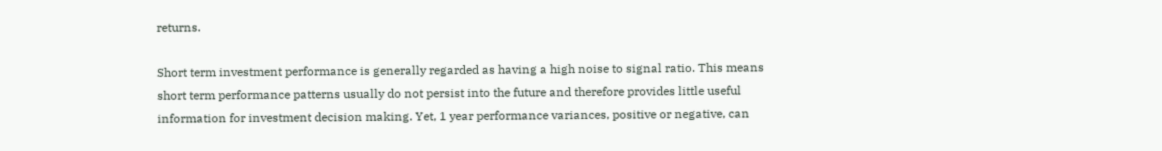returns.

Short term investment performance is generally regarded as having a high noise to signal ratio. This means short term performance patterns usually do not persist into the future and therefore provides little useful information for investment decision making. Yet, 1 year performance variances, positive or negative, can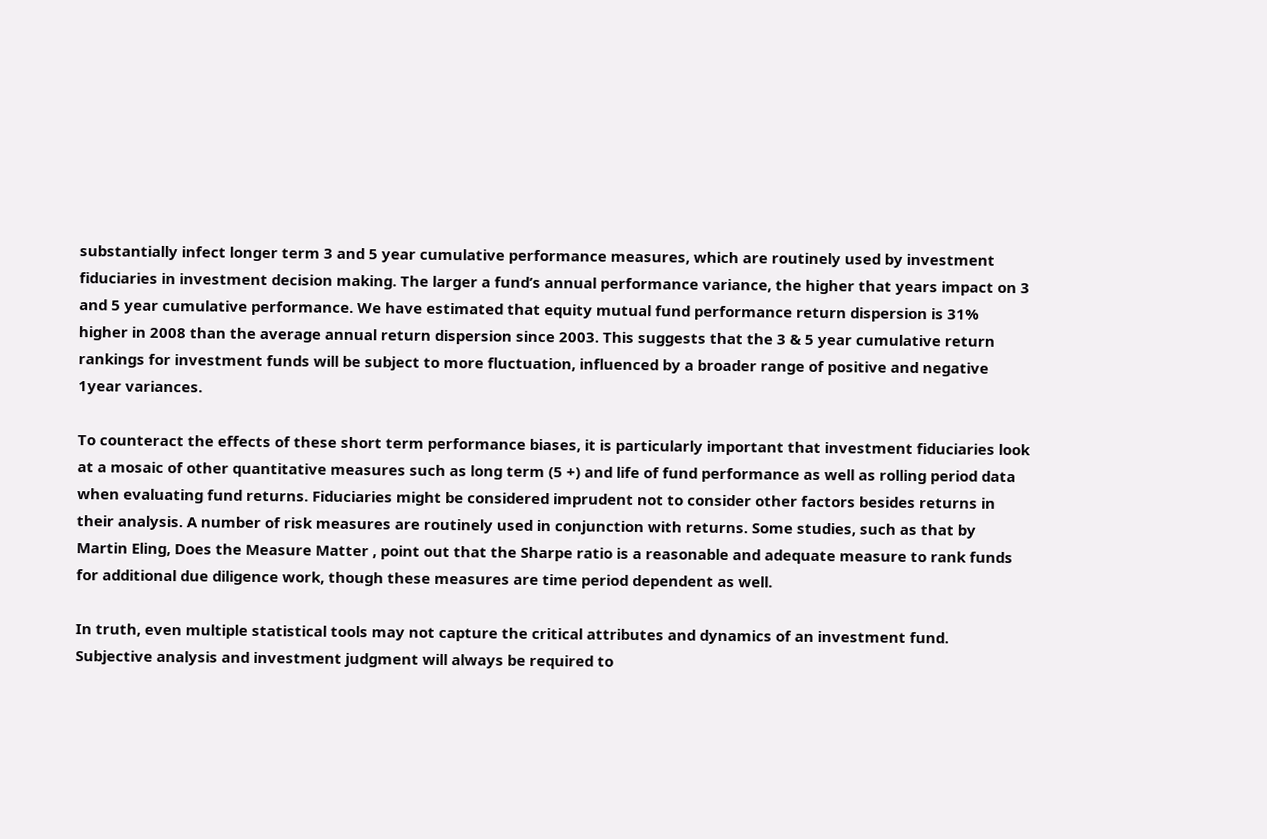substantially infect longer term 3 and 5 year cumulative performance measures, which are routinely used by investment fiduciaries in investment decision making. The larger a fund’s annual performance variance, the higher that years impact on 3 and 5 year cumulative performance. We have estimated that equity mutual fund performance return dispersion is 31% higher in 2008 than the average annual return dispersion since 2003. This suggests that the 3 & 5 year cumulative return rankings for investment funds will be subject to more fluctuation, influenced by a broader range of positive and negative 1year variances.

To counteract the effects of these short term performance biases, it is particularly important that investment fiduciaries look at a mosaic of other quantitative measures such as long term (5 +) and life of fund performance as well as rolling period data when evaluating fund returns. Fiduciaries might be considered imprudent not to consider other factors besides returns in their analysis. A number of risk measures are routinely used in conjunction with returns. Some studies, such as that by Martin Eling, Does the Measure Matter , point out that the Sharpe ratio is a reasonable and adequate measure to rank funds for additional due diligence work, though these measures are time period dependent as well.

In truth, even multiple statistical tools may not capture the critical attributes and dynamics of an investment fund. Subjective analysis and investment judgment will always be required to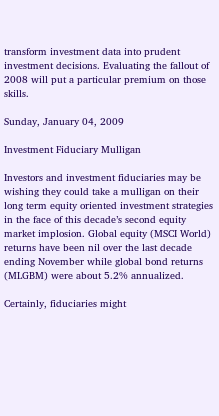transform investment data into prudent investment decisions. Evaluating the fallout of 2008 will put a particular premium on those skills.

Sunday, January 04, 2009

Investment Fiduciary Mulligan

Investors and investment fiduciaries may be wishing they could take a mulligan on their long term equity oriented investment strategies in the face of this decade’s second equity market implosion. Global equity (MSCI World) returns have been nil over the last decade ending November while global bond returns (MLGBM) were about 5.2% annualized.

Certainly, fiduciaries might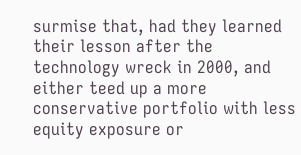surmise that, had they learned their lesson after the technology wreck in 2000, and either teed up a more conservative portfolio with less equity exposure or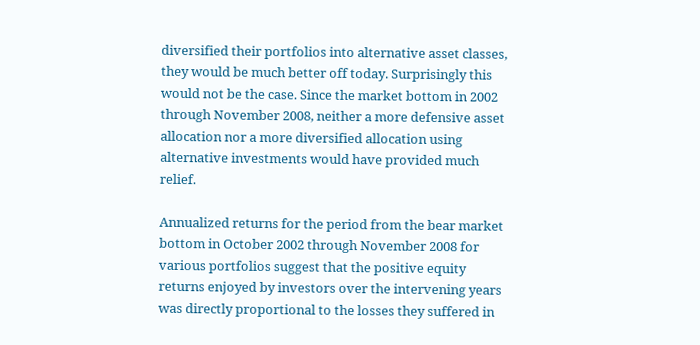diversified their portfolios into alternative asset classes, they would be much better off today. Surprisingly this would not be the case. Since the market bottom in 2002 through November 2008, neither a more defensive asset allocation nor a more diversified allocation using alternative investments would have provided much relief.

Annualized returns for the period from the bear market bottom in October 2002 through November 2008 for various portfolios suggest that the positive equity returns enjoyed by investors over the intervening years was directly proportional to the losses they suffered in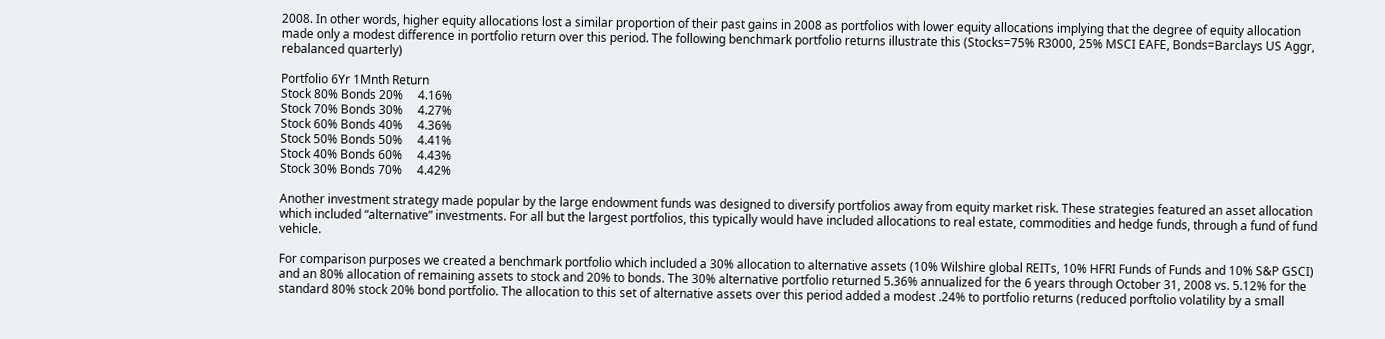2008. In other words, higher equity allocations lost a similar proportion of their past gains in 2008 as portfolios with lower equity allocations implying that the degree of equity allocation made only a modest difference in portfolio return over this period. The following benchmark portfolio returns illustrate this (Stocks=75% R3000, 25% MSCI EAFE, Bonds=Barclays US Aggr, rebalanced quarterly)

Portfolio 6Yr 1Mnth Return
Stock 80% Bonds 20%     4.16%
Stock 70% Bonds 30%     4.27%
Stock 60% Bonds 40%     4.36%
Stock 50% Bonds 50%     4.41%
Stock 40% Bonds 60%     4.43%
Stock 30% Bonds 70%     4.42%

Another investment strategy made popular by the large endowment funds was designed to diversify portfolios away from equity market risk. These strategies featured an asset allocation which included “alternative” investments. For all but the largest portfolios, this typically would have included allocations to real estate, commodities and hedge funds, through a fund of fund vehicle.

For comparison purposes we created a benchmark portfolio which included a 30% allocation to alternative assets (10% Wilshire global REITs, 10% HFRI Funds of Funds and 10% S&P GSCI) and an 80% allocation of remaining assets to stock and 20% to bonds. The 30% alternative portfolio returned 5.36% annualized for the 6 years through October 31, 2008 vs. 5.12% for the standard 80% stock 20% bond portfolio. The allocation to this set of alternative assets over this period added a modest .24% to portfolio returns (reduced porftolio volatility by a small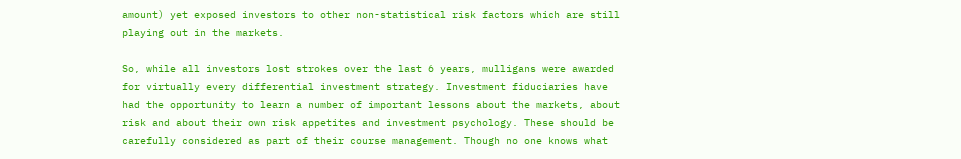amount) yet exposed investors to other non-statistical risk factors which are still playing out in the markets.

So, while all investors lost strokes over the last 6 years, mulligans were awarded for virtually every differential investment strategy. Investment fiduciaries have had the opportunity to learn a number of important lessons about the markets, about risk and about their own risk appetites and investment psychology. These should be carefully considered as part of their course management. Though no one knows what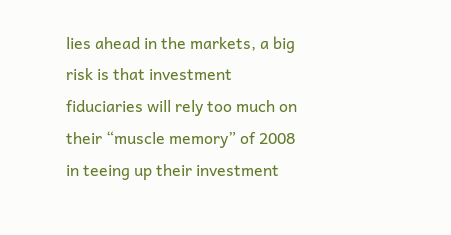lies ahead in the markets, a big risk is that investment fiduciaries will rely too much on their “muscle memory” of 2008 in teeing up their investment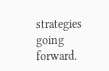strategies going forward.